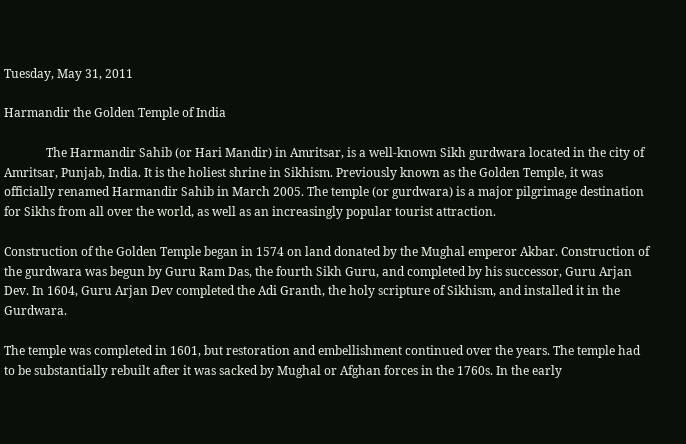Tuesday, May 31, 2011

Harmandir the Golden Temple of India

              The Harmandir Sahib (or Hari Mandir) in Amritsar, is a well-known Sikh gurdwara located in the city of Amritsar, Punjab, India. It is the holiest shrine in Sikhism. Previously known as the Golden Temple, it was officially renamed Harmandir Sahib in March 2005. The temple (or gurdwara) is a major pilgrimage destination for Sikhs from all over the world, as well as an increasingly popular tourist attraction.

Construction of the Golden Temple began in 1574 on land donated by the Mughal emperor Akbar. Construction of the gurdwara was begun by Guru Ram Das, the fourth Sikh Guru, and completed by his successor, Guru Arjan Dev. In 1604, Guru Arjan Dev completed the Adi Granth, the holy scripture of Sikhism, and installed it in the Gurdwara.

The temple was completed in 1601, but restoration and embellishment continued over the years. The temple had to be substantially rebuilt after it was sacked by Mughal or Afghan forces in the 1760s. In the early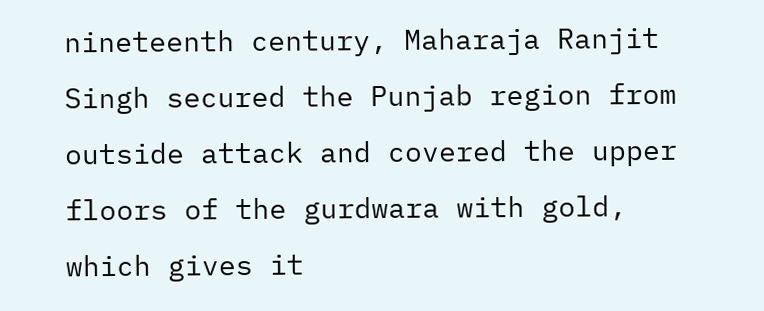nineteenth century, Maharaja Ranjit Singh secured the Punjab region from outside attack and covered the upper floors of the gurdwara with gold, which gives it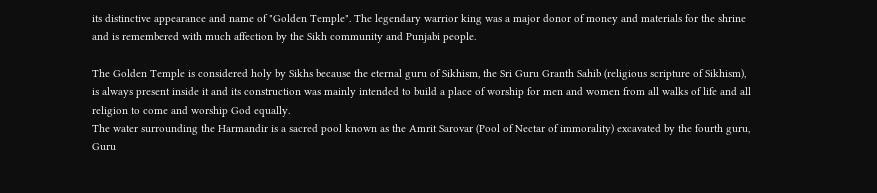its distinctive appearance and name of "Golden Temple". The legendary warrior king was a major donor of money and materials for the shrine and is remembered with much affection by the Sikh community and Punjabi people.

The Golden Temple is considered holy by Sikhs because the eternal guru of Sikhism, the Sri Guru Granth Sahib (religious scripture of Sikhism), is always present inside it and its construction was mainly intended to build a place of worship for men and women from all walks of life and all religion to come and worship God equally.
The water surrounding the Harmandir is a sacred pool known as the Amrit Sarovar (Pool of Nectar of immorality) excavated by the fourth guru, Guru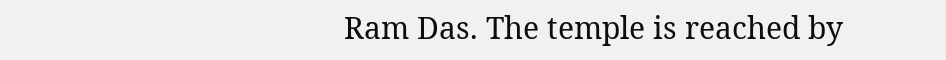Ram Das. The temple is reached by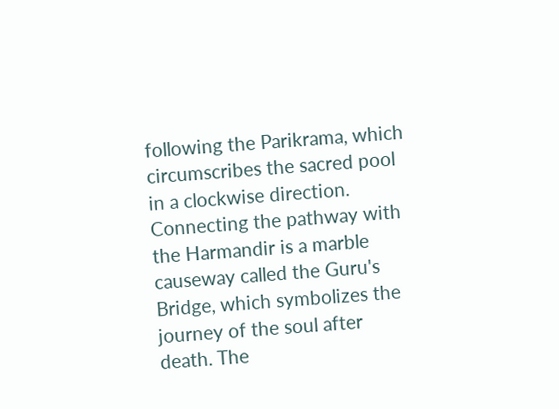following the Parikrama, which circumscribes the sacred pool in a clockwise direction. Connecting the pathway with the Harmandir is a marble causeway called the Guru's Bridge, which symbolizes the journey of the soul after death. The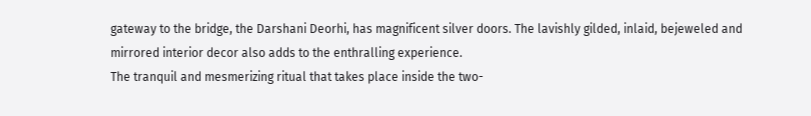gateway to the bridge, the Darshani Deorhi, has magnificent silver doors. The lavishly gilded, inlaid, bejeweled and mirrored interior decor also adds to the enthralling experience.
The tranquil and mesmerizing ritual that takes place inside the two-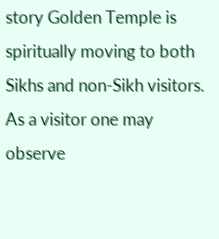story Golden Temple is spiritually moving to both Sikhs and non-Sikh visitors. As a visitor one may observe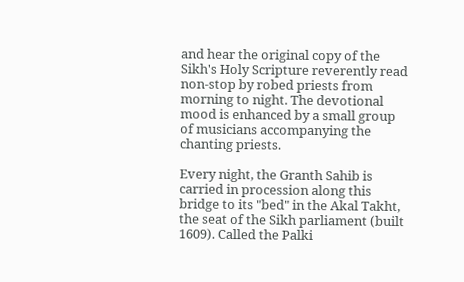and hear the original copy of the Sikh's Holy Scripture reverently read non-stop by robed priests from morning to night. The devotional mood is enhanced by a small group of musicians accompanying the chanting priests.

Every night, the Granth Sahib is carried in procession along this bridge to its "bed" in the Akal Takht, the seat of the Sikh parliament (built 1609). Called the Palki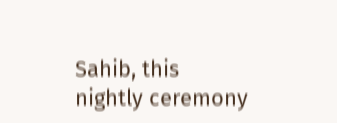Sahib, this nightly ceremony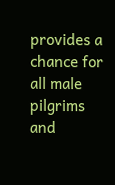provides a chance for all male pilgrims and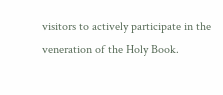visitors to actively participate in the veneration of the Holy Book.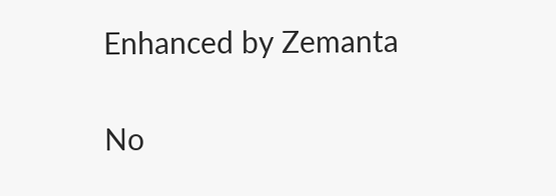Enhanced by Zemanta

No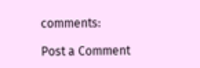comments:

Post a Comment